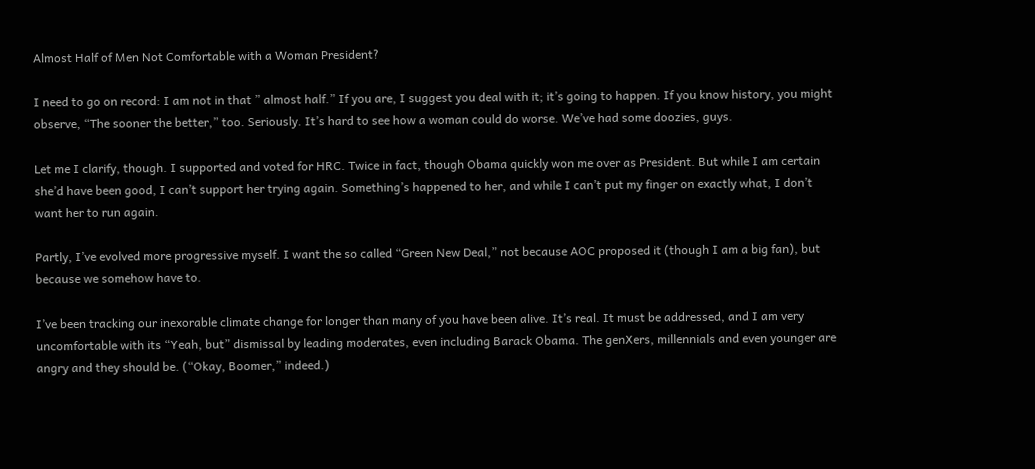Almost Half of Men Not Comfortable with a Woman President?

I need to go on record: I am not in that ” almost half.” If you are, I suggest you deal with it; it’s going to happen. If you know history, you might observe, “The sooner the better,” too. Seriously. It’s hard to see how a woman could do worse. We’ve had some doozies, guys.

Let me I clarify, though. I supported and voted for HRC. Twice in fact, though Obama quickly won me over as President. But while I am certain she’d have been good, I can’t support her trying again. Something’s happened to her, and while I can’t put my finger on exactly what, I don’t want her to run again.

Partly, I’ve evolved more progressive myself. I want the so called “Green New Deal,” not because AOC proposed it (though I am a big fan), but because we somehow have to.

I’ve been tracking our inexorable climate change for longer than many of you have been alive. It’s real. It must be addressed, and I am very uncomfortable with its “Yeah, but” dismissal by leading moderates, even including Barack Obama. The genXers, millennials and even younger are angry and they should be. (“Okay, Boomer,” indeed.)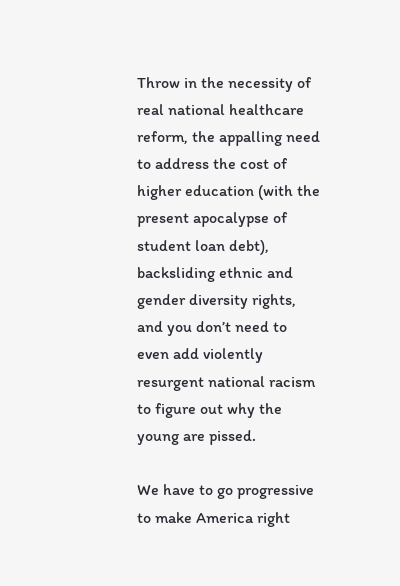Throw in the necessity of real national healthcare reform, the appalling need to address the cost of higher education (with the present apocalypse of student loan debt), backsliding ethnic and gender diversity rights, and you don’t need to even add violently resurgent national racism to figure out why the young are pissed.

We have to go progressive to make America right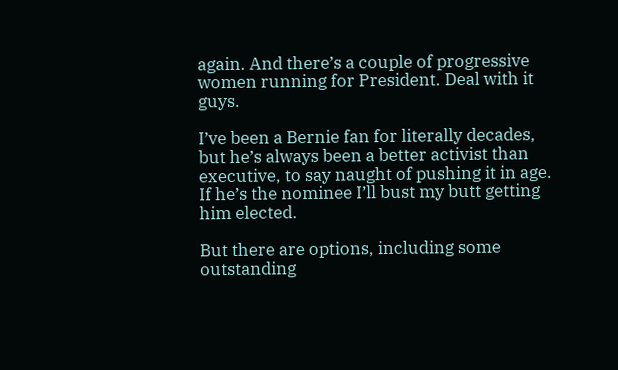again. And there’s a couple of progressive women running for President. Deal with it guys.

I’ve been a Bernie fan for literally decades, but he’s always been a better activist than executive, to say naught of pushing it in age. If he’s the nominee I’ll bust my butt getting him elected.

But there are options, including some outstanding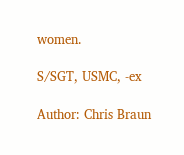women.

S/SGT, USMC, -ex

Author: Chris Braun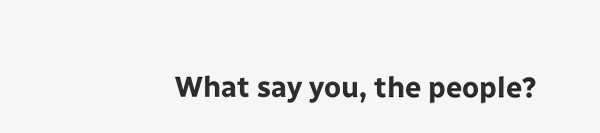What say you, the people?